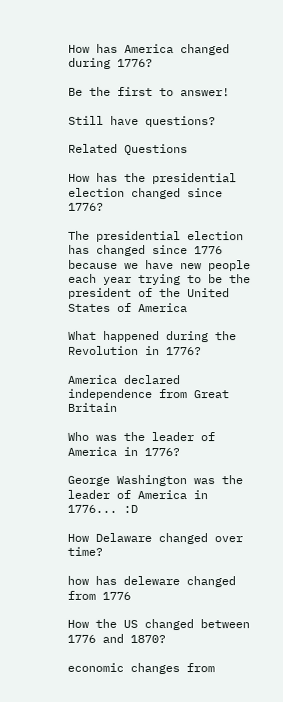How has America changed during 1776?

Be the first to answer!

Still have questions?

Related Questions

How has the presidential election changed since 1776?

The presidential election has changed since 1776 because we have new people each year trying to be the president of the United States of America

What happened during the Revolution in 1776?

America declared independence from Great Britain

Who was the leader of America in 1776?

George Washington was the leader of America in 1776... :D

How Delaware changed over time?

how has deleware changed from 1776

How the US changed between 1776 and 1870?

economic changes from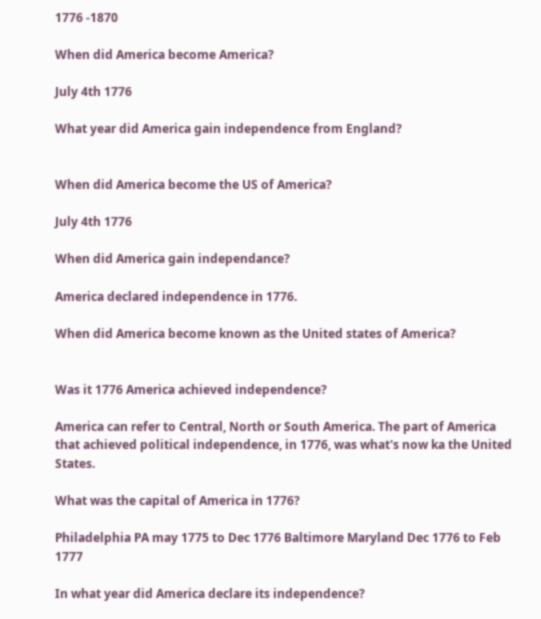1776 -1870

When did America become America?

July 4th 1776

What year did America gain independence from England?


When did America become the US of America?

July 4th 1776

When did America gain independance?

America declared independence in 1776.

When did America become known as the United states of America?


Was it 1776 America achieved independence?

America can refer to Central, North or South America. The part of America that achieved political independence, in 1776, was what's now ka the United States.

What was the capital of America in 1776?

Philadelphia PA may 1775 to Dec 1776 Baltimore Maryland Dec 1776 to Feb 1777

In what year did America declare its independence?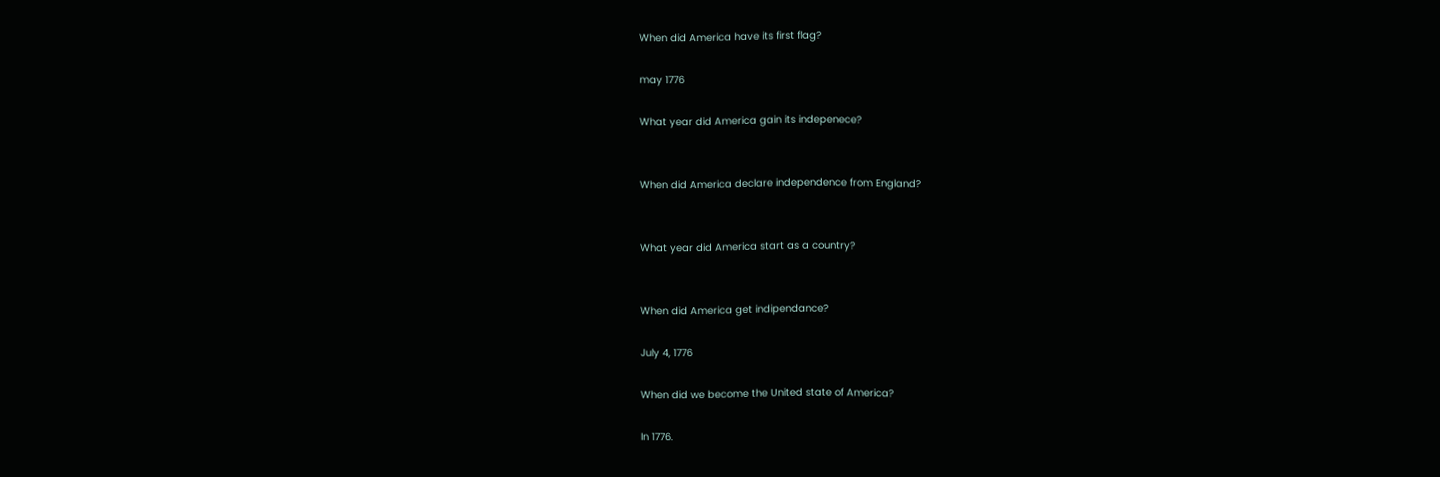When did America have its first flag?

may 1776

What year did America gain its indepenece?


When did America declare independence from England?


What year did America start as a country?


When did America get indipendance?

July 4, 1776

When did we become the United state of America?

In 1776.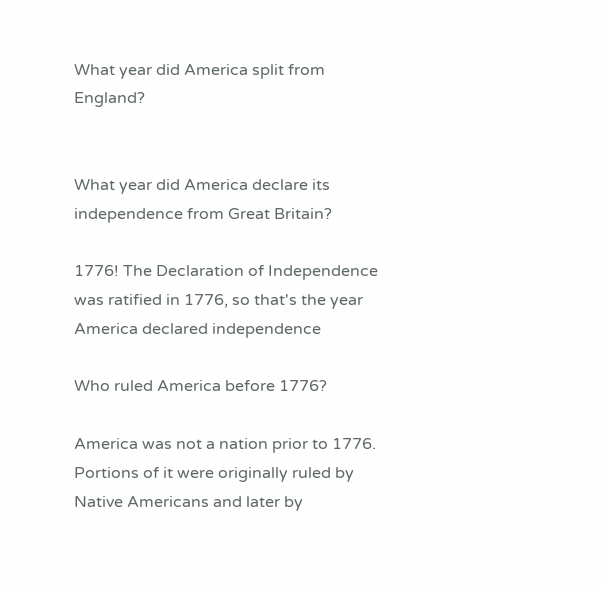What year did America split from England?


What year did America declare its independence from Great Britain?

1776! The Declaration of Independence was ratified in 1776, so that's the year America declared independence

Who ruled America before 1776?

America was not a nation prior to 1776. Portions of it were originally ruled by Native Americans and later by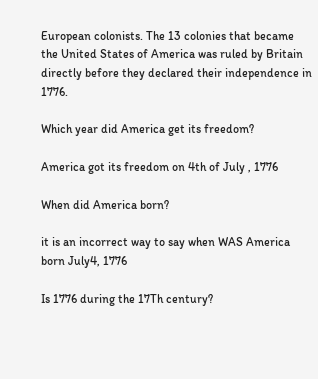European colonists. The 13 colonies that became the United States of America was ruled by Britain directly before they declared their independence in 1776.

Which year did America get its freedom?

America got its freedom on 4th of July , 1776

When did America born?

it is an incorrect way to say when WAS America born July4, 1776

Is 1776 during the 17Th century?